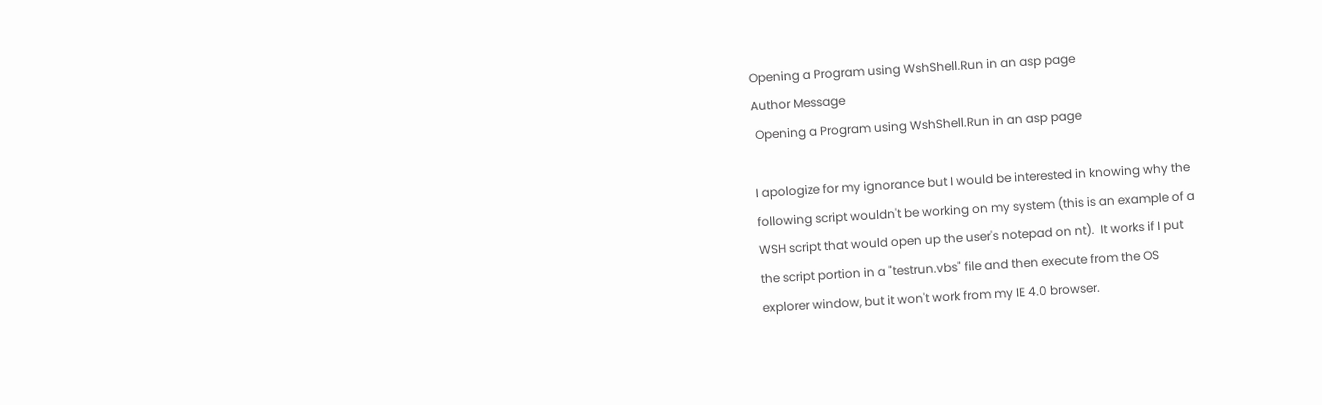Opening a Program using WshShell.Run in an asp page
Author Message
 Opening a Program using WshShell.Run in an asp page

I apologize for my ignorance but I would be interested in knowing why the
following script wouldn't be working on my system (this is an example of a
WSH script that would open up the user's notepad on nt).  It works if I put
the script portion in a "testrun.vbs" file and then execute from the OS
explorer window, but it won't work from my IE 4.0 browser.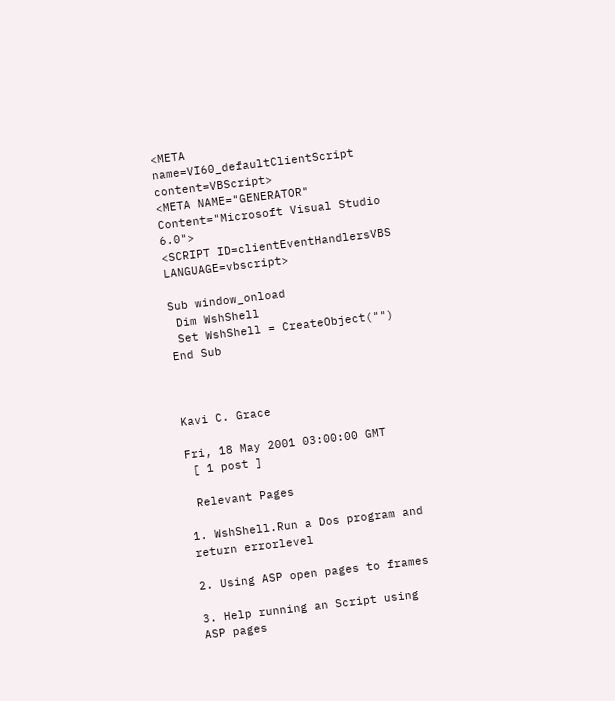<META name=VI60_defaultClientScript content=VBScript>
<META NAME="GENERATOR" Content="Microsoft Visual Studio 6.0">
<SCRIPT ID=clientEventHandlersVBS LANGUAGE=vbscript>

Sub window_onload
 Dim WshShell
 Set WshShell = CreateObject("")
End Sub



Kavi C. Grace

Fri, 18 May 2001 03:00:00 GMT
 [ 1 post ]

 Relevant Pages

1. WshShell.Run a Dos program and return errorlevel

2. Using ASP open pages to frames

3. Help running an Script using ASP pages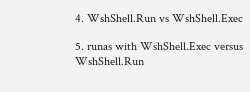4. WshShell.Run vs WshShell.Exec

5. runas with WshShell.Exec versus WshShell.Run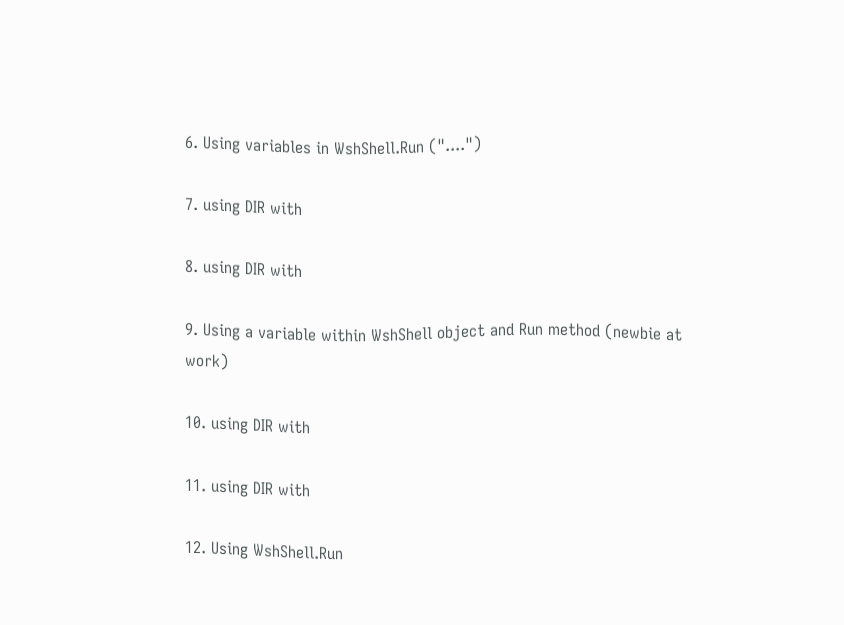6. Using variables in WshShell.Run ("....")

7. using DIR with

8. using DIR with

9. Using a variable within WshShell object and Run method (newbie at work)

10. using DIR with

11. using DIR with

12. Using WshShell.Run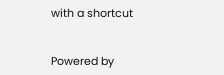with a shortcut


Powered by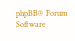phpBB® Forum Software